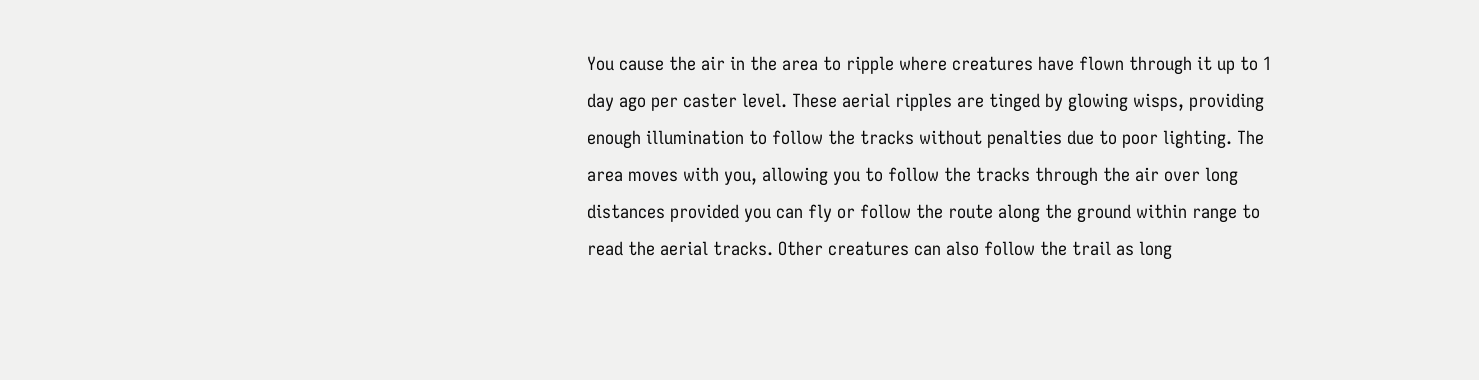You cause the air in the area to ripple where creatures have flown through it up to 1 day ago per caster level. These aerial ripples are tinged by glowing wisps, providing enough illumination to follow the tracks without penalties due to poor lighting. The area moves with you, allowing you to follow the tracks through the air over long distances provided you can fly or follow the route along the ground within range to read the aerial tracks. Other creatures can also follow the trail as long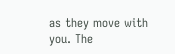as they move with you. The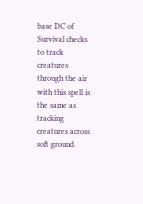base DC of Survival checks to track creatures through the air with this spell is the same as tracking creatures across soft ground.